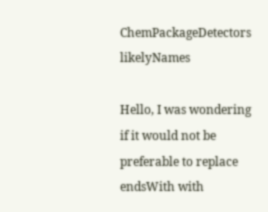ChemPackageDetectors likelyNames

Hello, I was wondering if it would not be preferable to replace endsWith with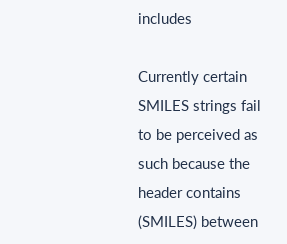includes

Currently certain SMILES strings fail to be perceived as such because the header contains (SMILES) between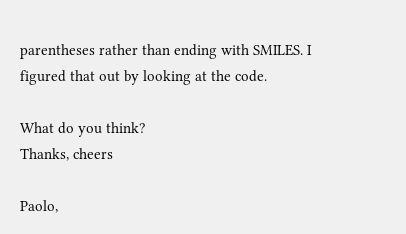parentheses rather than ending with SMILES. I figured that out by looking at the code.

What do you think?
Thanks, cheers

Paolo,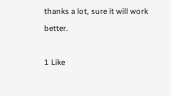thanks a lot, sure it will work better.

1 Like